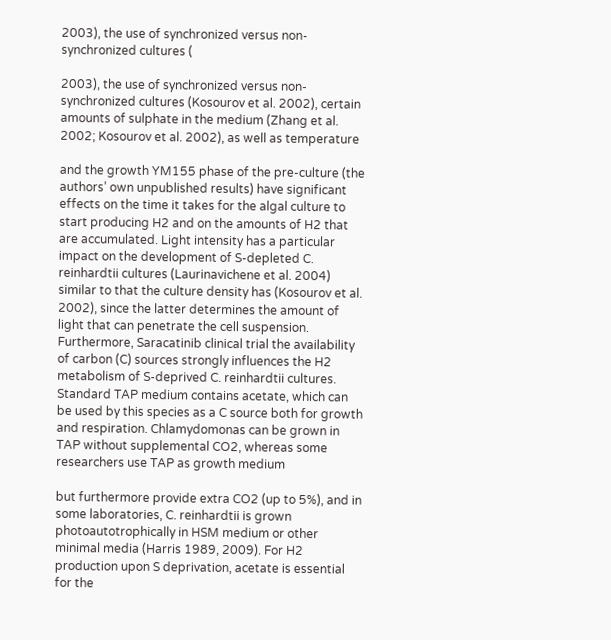2003), the use of synchronized versus non-synchronized cultures (

2003), the use of synchronized versus non-synchronized cultures (Kosourov et al. 2002), certain amounts of sulphate in the medium (Zhang et al. 2002; Kosourov et al. 2002), as well as temperature

and the growth YM155 phase of the pre-culture (the authors’ own unpublished results) have significant effects on the time it takes for the algal culture to start producing H2 and on the amounts of H2 that are accumulated. Light intensity has a particular impact on the development of S-depleted C. reinhardtii cultures (Laurinavichene et al. 2004) similar to that the culture density has (Kosourov et al. 2002), since the latter determines the amount of light that can penetrate the cell suspension. Furthermore, Saracatinib clinical trial the availability of carbon (C) sources strongly influences the H2 metabolism of S-deprived C. reinhardtii cultures. Standard TAP medium contains acetate, which can be used by this species as a C source both for growth and respiration. Chlamydomonas can be grown in TAP without supplemental CO2, whereas some researchers use TAP as growth medium

but furthermore provide extra CO2 (up to 5%), and in some laboratories, C. reinhardtii is grown photoautotrophically in HSM medium or other minimal media (Harris 1989, 2009). For H2 production upon S deprivation, acetate is essential for the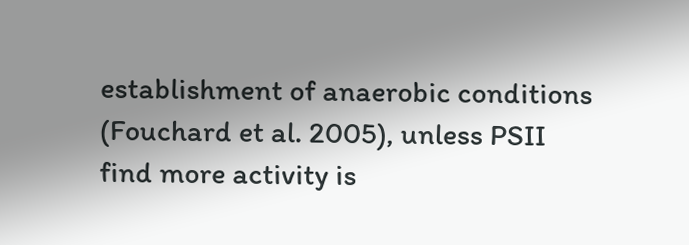establishment of anaerobic conditions (Fouchard et al. 2005), unless PSII find more activity is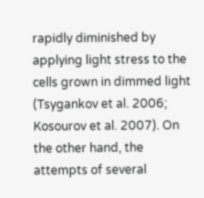rapidly diminished by applying light stress to the cells grown in dimmed light (Tsygankov et al. 2006; Kosourov et al. 2007). On the other hand, the attempts of several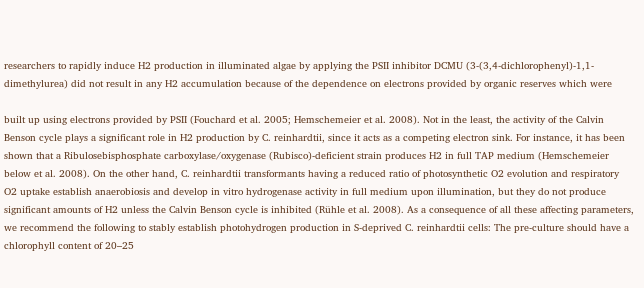researchers to rapidly induce H2 production in illuminated algae by applying the PSII inhibitor DCMU (3-(3,4-dichlorophenyl)-1,1-dimethylurea) did not result in any H2 accumulation because of the dependence on electrons provided by organic reserves which were

built up using electrons provided by PSII (Fouchard et al. 2005; Hemschemeier et al. 2008). Not in the least, the activity of the Calvin Benson cycle plays a significant role in H2 production by C. reinhardtii, since it acts as a competing electron sink. For instance, it has been shown that a Ribulosebisphosphate carboxylase/oxygenase (Rubisco)-deficient strain produces H2 in full TAP medium (Hemschemeier below et al. 2008). On the other hand, C. reinhardtii transformants having a reduced ratio of photosynthetic O2 evolution and respiratory O2 uptake establish anaerobiosis and develop in vitro hydrogenase activity in full medium upon illumination, but they do not produce significant amounts of H2 unless the Calvin Benson cycle is inhibited (Rühle et al. 2008). As a consequence of all these affecting parameters, we recommend the following to stably establish photohydrogen production in S-deprived C. reinhardtii cells: The pre-culture should have a chlorophyll content of 20–25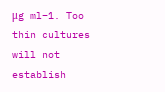μg ml−1. Too thin cultures will not establish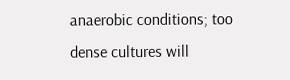anaerobic conditions; too dense cultures will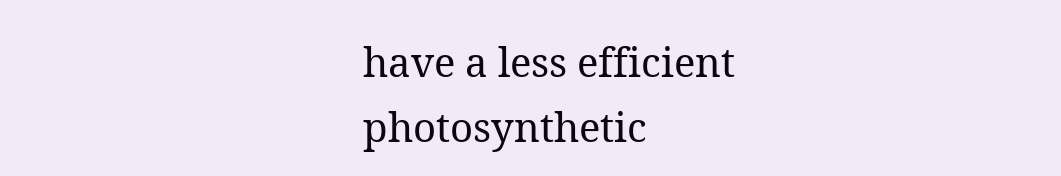have a less efficient photosynthetic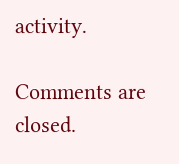activity.

Comments are closed.